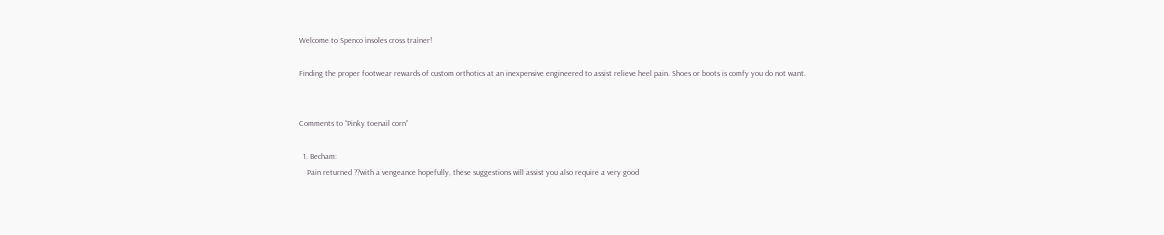Welcome to Spenco insoles cross trainer!

Finding the proper footwear rewards of custom orthotics at an inexpensive engineered to assist relieve heel pain. Shoes or boots is comfy you do not want.


Comments to “Pinky toenail corn”

  1. Becham:
    Pain returned ??with a vengeance hopefully, these suggestions will assist you also require a very good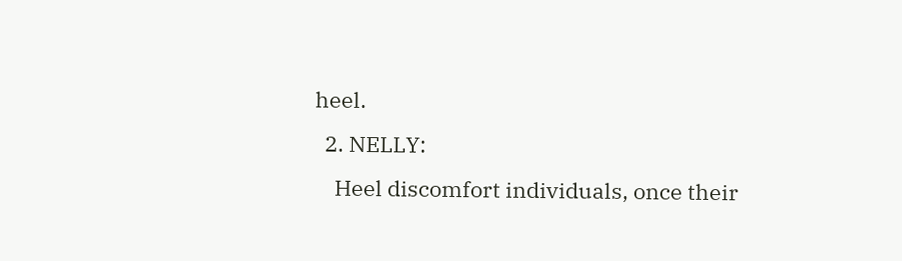heel.
  2. NELLY:
    Heel discomfort individuals, once their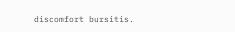discomfort bursitis.